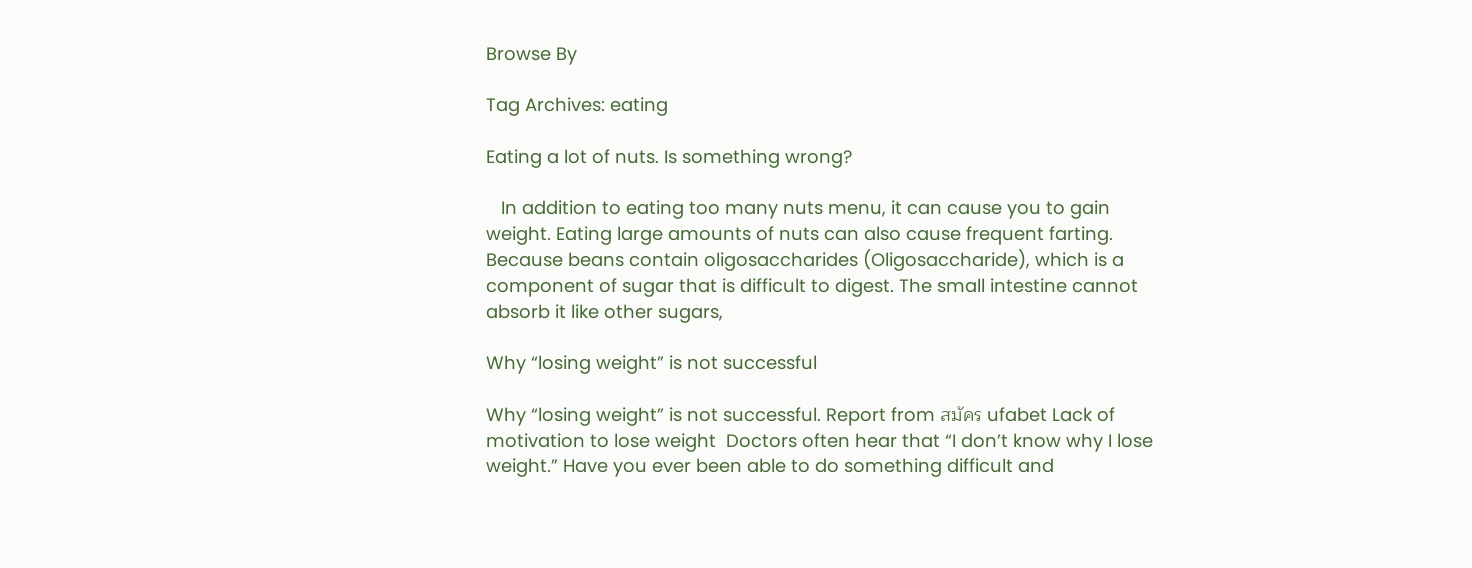Browse By

Tag Archives: eating

Eating a lot of nuts. Is something wrong?

   In addition to eating too many nuts menu, it can cause you to gain weight. Eating large amounts of nuts can also cause frequent farting. Because beans contain oligosaccharides (Oligosaccharide), which is a component of sugar that is difficult to digest. The small intestine cannot absorb it like other sugars,

Why “losing weight” is not successful

Why “losing weight” is not successful. Report from สมัคร ufabet Lack of motivation to lose weight  Doctors often hear that “I don’t know why I lose weight.” Have you ever been able to do something difficult and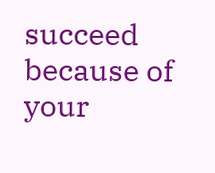succeed because of your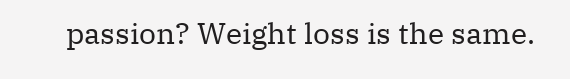passion? Weight loss is the same.